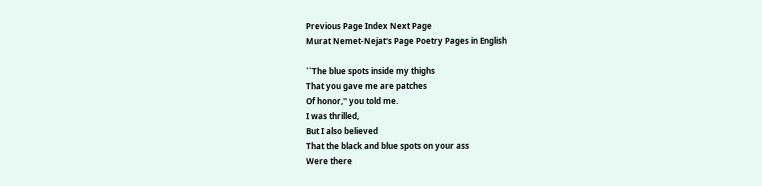Previous Page Index Next Page
Murat Nemet-Nejat's Page Poetry Pages in English

``The blue spots inside my thighs
That you gave me are patches
Of honor,'' you told me.
I was thrilled,
But I also believed
That the black and blue spots on your ass
Were there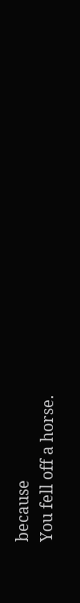because
You fell off a horse.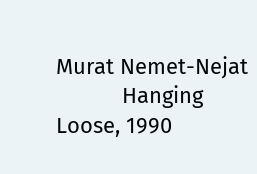Murat Nemet-Nejat
           Hanging Loose, 1990